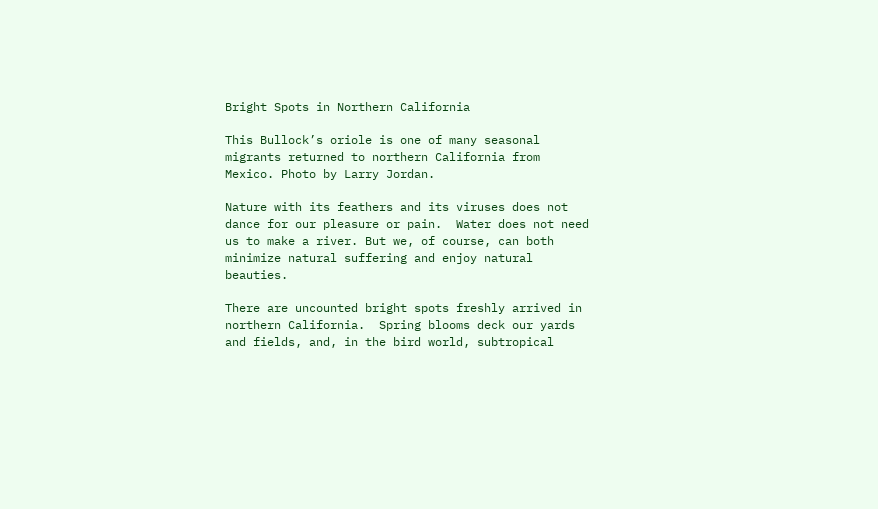Bright Spots in Northern California

This Bullock’s oriole is one of many seasonal migrants returned to northern California from Mexico. Photo by Larry Jordan.

Nature with its feathers and its viruses does not dance for our pleasure or pain.  Water does not need us to make a river. But we, of course, can both minimize natural suffering and enjoy natural beauties.

There are uncounted bright spots freshly arrived in northern California.  Spring blooms deck our yards and fields, and, in the bird world, subtropical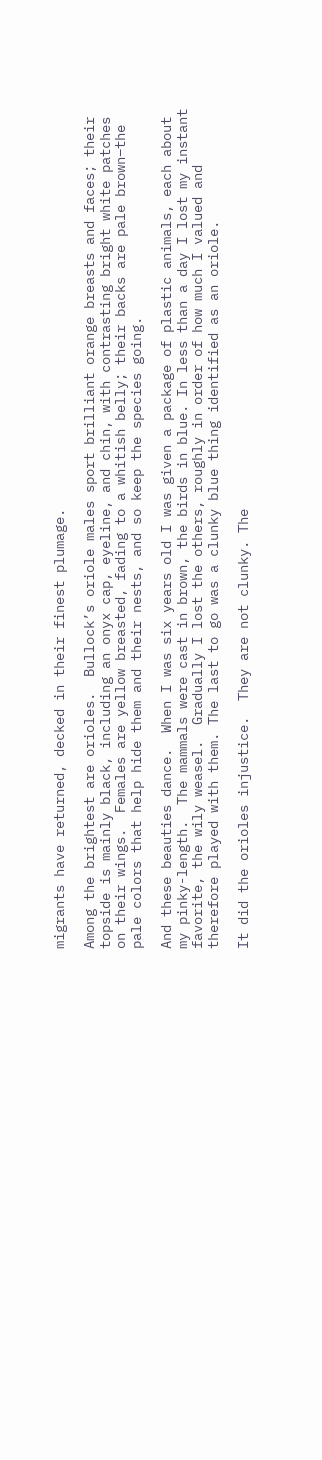migrants have returned, decked in their finest plumage.

Among the brightest are orioles.  Bullock’s oriole males sport brilliant orange breasts and faces; their topside is mainly black, including an onyx cap, eyeline, and chin, with contrasting bright white patches on their wings.  Females are yellow breasted, fading to a whitish belly; their backs are pale brown–the pale colors that help hide them and their nests, and so keep the species going.

And these beauties dance.  When I was six years old I was given a package of plastic animals, each about my pinky-length.  The mammals were cast in brown, the birds in blue. In less than a day I lost my instant favorite, the wily weasel.  Gradually I lost the others, roughly in order of how much I valued and therefore played with them. The last to go was a clunky blue thing identified as an oriole.

It did the orioles injustice.  They are not clunky. The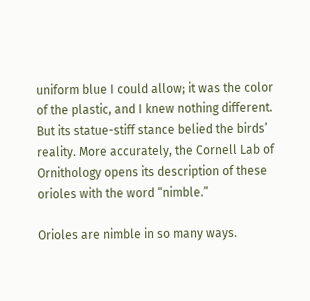uniform blue I could allow; it was the color of the plastic, and I knew nothing different.  But its statue-stiff stance belied the birds’ reality. More accurately, the Cornell Lab of Ornithology opens its description of these orioles with the word “nimble.”

Orioles are nimble in so many ways.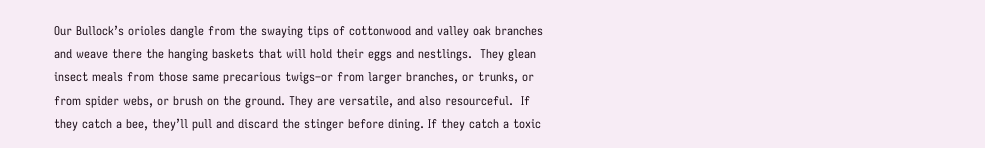Our Bullock’s orioles dangle from the swaying tips of cottonwood and valley oak branches and weave there the hanging baskets that will hold their eggs and nestlings.  They glean insect meals from those same precarious twigs–or from larger branches, or trunks, or from spider webs, or brush on the ground. They are versatile, and also resourceful.  If they catch a bee, they’ll pull and discard the stinger before dining. If they catch a toxic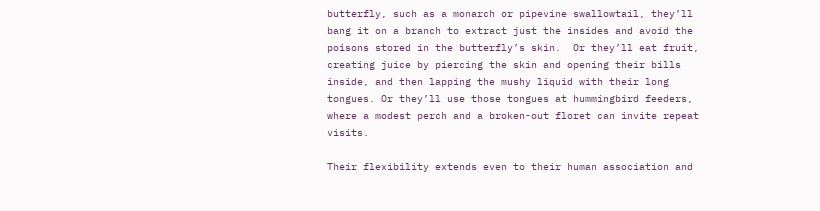butterfly, such as a monarch or pipevine swallowtail, they’ll bang it on a branch to extract just the insides and avoid the poisons stored in the butterfly’s skin.  Or they’ll eat fruit, creating juice by piercing the skin and opening their bills inside, and then lapping the mushy liquid with their long tongues. Or they’ll use those tongues at hummingbird feeders, where a modest perch and a broken-out floret can invite repeat visits.

Their flexibility extends even to their human association and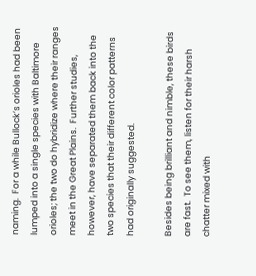naming.  For a while Bullock’s orioles had been lumped into a single species with Baltimore orioles; the two do hybridize where their ranges meet in the Great Plains.  Further studies, however, have separated them back into the two species that their different color patterns had originally suggested.

Besides being brilliant and nimble, these birds are fast.  To see them, listen for their harsh chatter mixed with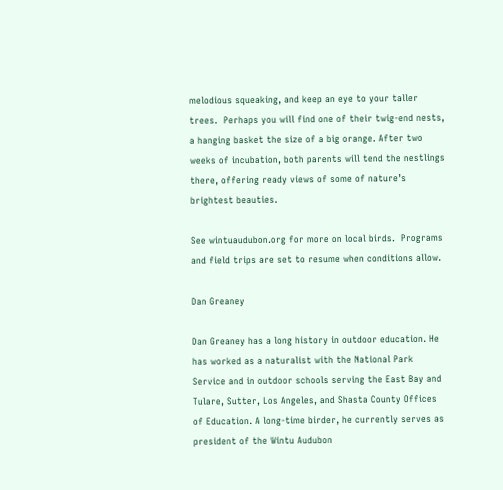melodious squeaking, and keep an eye to your taller trees.  Perhaps you will find one of their twig-end nests, a hanging basket the size of a big orange. After two weeks of incubation, both parents will tend the nestlings there, offering ready views of some of nature’s brightest beauties.

See wintuaudubon.org for more on local birds.  Programs and field trips are set to resume when conditions allow.

Dan Greaney

Dan Greaney has a long history in outdoor education. He has worked as a naturalist with the National Park Service and in outdoor schools serving the East Bay and Tulare, Sutter, Los Angeles, and Shasta County Offices of Education. A long-time birder, he currently serves as president of the Wintu Audubon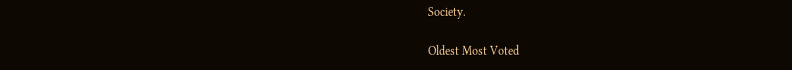Society.

Oldest Most Voted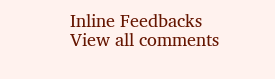Inline Feedbacks
View all comments